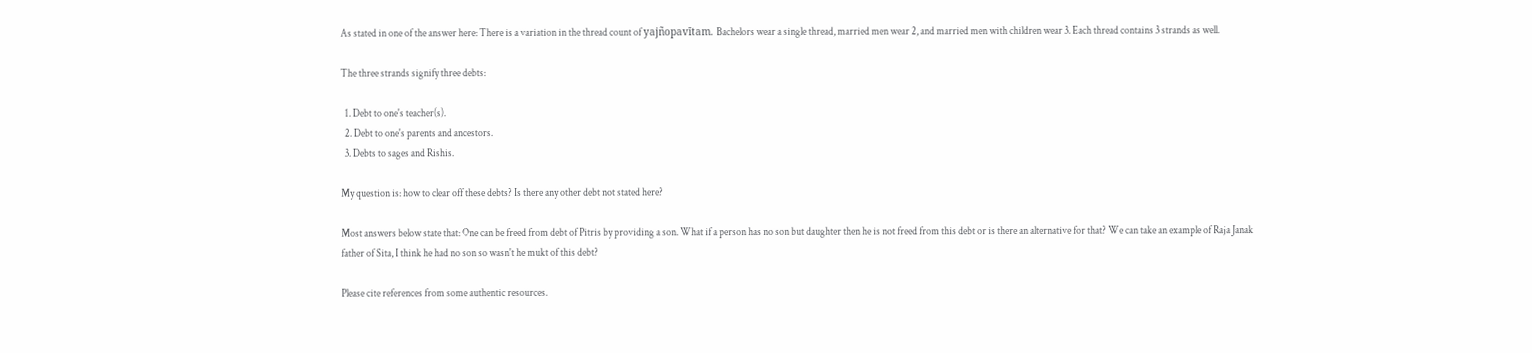As stated in one of the answer here: There is a variation in the thread count of yajñopavītam. Bachelors wear a single thread, married men wear 2, and married men with children wear 3. Each thread contains 3 strands as well.

The three strands signify three debts:

  1. Debt to one's teacher(s).
  2. Debt to one's parents and ancestors.
  3. Debts to sages and Rishis.

My question is: how to clear off these debts? Is there any other debt not stated here?

Most answers below state that: One can be freed from debt of Pitris by providing a son. What if a person has no son but daughter then he is not freed from this debt or is there an alternative for that? We can take an example of Raja Janak father of Sita, I think he had no son so wasn't he mukt of this debt?

Please cite references from some authentic resources.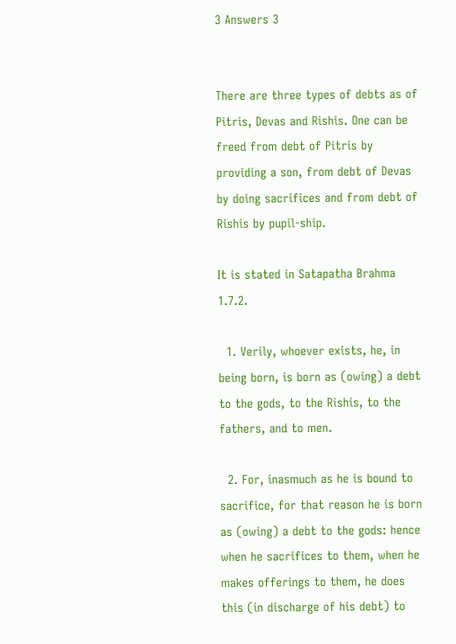3 Answers 3


There are three types of debts as of Pitris, Devas and Rishis. One can be freed from debt of Pitris by providing a son, from debt of Devas by doing sacrifices and from debt of Rishis by pupil-ship.

It is stated in Satapatha Brahma 1.7.2.

  1. Verily, whoever exists, he, in being born, is born as (owing) a debt to the gods, to the Rishis, to the fathers, and to men.

  2. For, inasmuch as he is bound to sacrifice, for that reason he is born as (owing) a debt to the gods: hence when he sacrifices to them, when he makes offerings to them, he does this (in discharge of his debt) to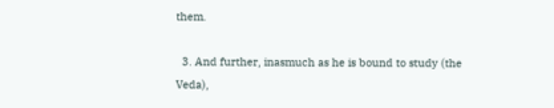them.

  3. And further, inasmuch as he is bound to study (the Veda),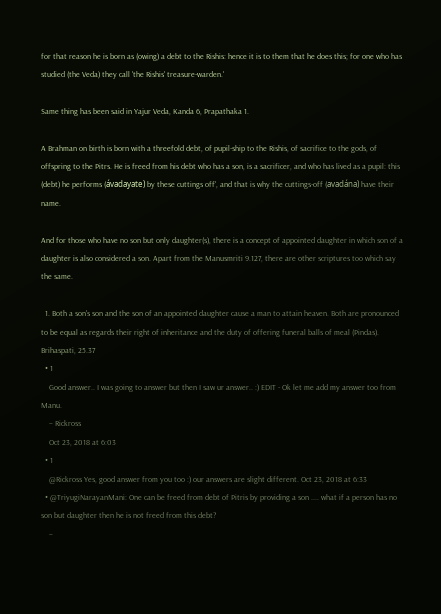for that reason he is born as (owing) a debt to the Rishis: hence it is to them that he does this; for one who has studied (the Veda) they call 'the Rishis' treasure-warden.'

Same thing has been said in Yajur Veda, Kanda 6, Prapathaka 1.

A Brahman on birth is born with a threefold debt, of pupil-ship to the Rishis, of sacrifice to the gods, of offspring to the Pitrs. He is freed from his debt who has a son, is a sacrificer, and who has lived as a pupil: this (debt) he performs (ávadayate) by these cuttings off', and that is why the cuttings-off (avadána) have their name.

And for those who have no son but only daughter(s), there is a concept of appointed daughter in which son of a daughter is also considered a son. Apart from the Manusmriti 9.127, there are other scriptures too which say the same.

  1. Both a son's son and the son of an appointed daughter cause a man to attain heaven. Both are pronounced to be equal as regards their right of inheritance and the duty of offering funeral balls of meal (Pindas). Brihaspati, 25.37
  • 1
    Good answer.. I was going to answer but then I saw ur answer.. :) EDIT - Ok let me add my answer too from Manu.
    – Rickross
    Oct 23, 2018 at 6:03
  • 1
    @Rickross Yes, good answer from you too :) our answers are slight different. Oct 23, 2018 at 6:33
  • @TriyugiNarayanMani: One can be freed from debt of Pitris by providing a son .... what if a person has no son but daughter then he is not freed from this debt?
    –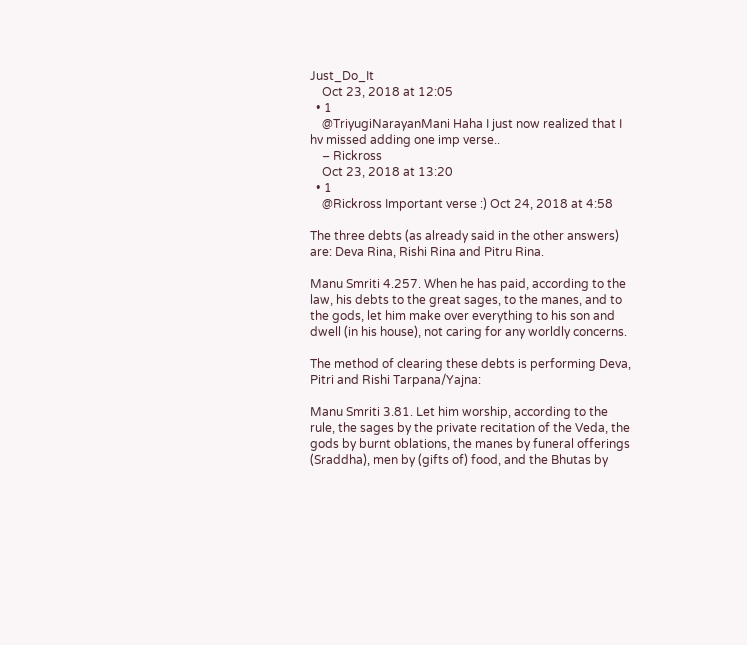Just_Do_It
    Oct 23, 2018 at 12:05
  • 1
    @TriyugiNarayanMani Haha I just now realized that I hv missed adding one imp verse..
    – Rickross
    Oct 23, 2018 at 13:20
  • 1
    @Rickross Important verse :) Oct 24, 2018 at 4:58

The three debts (as already said in the other answers) are: Deva Rina, Rishi Rina and Pitru Rina.

Manu Smriti 4.257. When he has paid, according to the law, his debts to the great sages, to the manes, and to the gods, let him make over everything to his son and dwell (in his house), not caring for any worldly concerns.

The method of clearing these debts is performing Deva, Pitri and Rishi Tarpana/Yajna:

Manu Smriti 3.81. Let him worship, according to the rule, the sages by the private recitation of the Veda, the gods by burnt oblations, the manes by funeral offerings (Sraddha), men by (gifts of) food, and the Bhutas by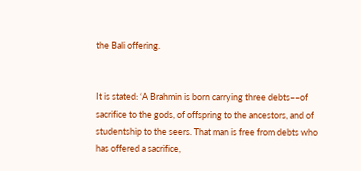the Bali offering.


It is stated: ‘A Brahmin is born carrying three debts––of sacrifice to the gods, of offspring to the ancestors, and of studentship to the seers. That man is free from debts who has offered a sacrifice,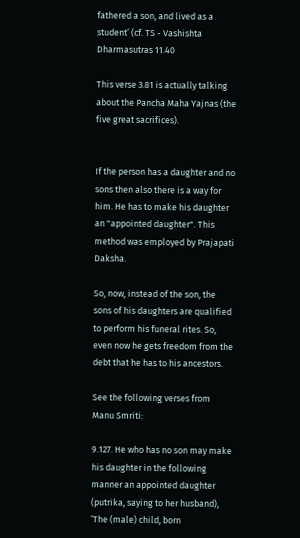fathered a son, and lived as a student’ (cf. TS - Vashishta Dharmasutras 11.40

This verse 3.81 is actually talking about the Pancha Maha Yajnas (the five great sacrifices).


If the person has a daughter and no sons then also there is a way for him. He has to make his daughter an "appointed daughter". This method was employed by Prajapati Daksha.

So, now, instead of the son, the sons of his daughters are qualified to perform his funeral rites. So, even now he gets freedom from the debt that he has to his ancestors.

See the following verses from Manu Smriti:

9.127. He who has no son may make his daughter in the following manner an appointed daughter (putrika, saying to her husband), ’The (male) child, born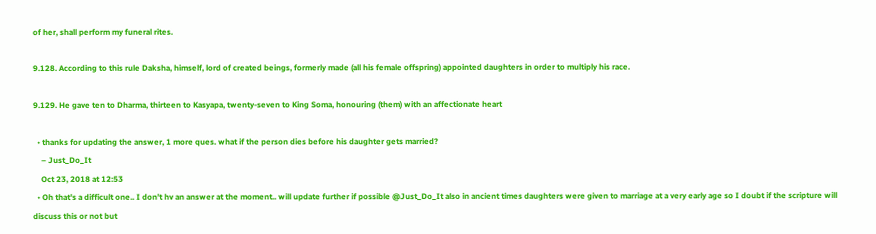of her, shall perform my funeral rites.

9.128. According to this rule Daksha, himself, lord of created beings, formerly made (all his female offspring) appointed daughters in order to multiply his race.

9.129. He gave ten to Dharma, thirteen to Kasyapa, twenty-seven to King Soma, honouring (them) with an affectionate heart

  • thanks for updating the answer, 1 more ques. what if the person dies before his daughter gets married?
    – Just_Do_It
    Oct 23, 2018 at 12:53
  • Oh that's a difficult one.. I don't hv an answer at the moment.. will update further if possible @Just_Do_It also in ancient times daughters were given to marriage at a very early age so I doubt if the scripture will discuss this or not but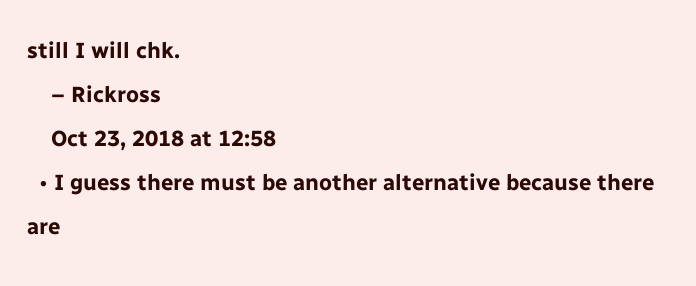still I will chk.
    – Rickross
    Oct 23, 2018 at 12:58
  • I guess there must be another alternative because there are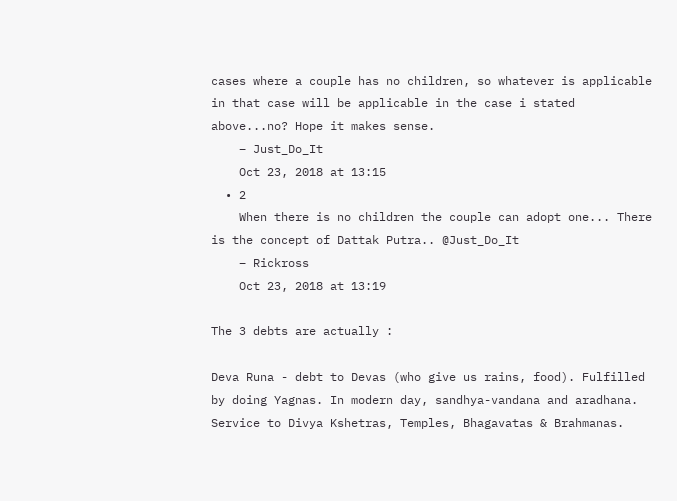cases where a couple has no children, so whatever is applicable in that case will be applicable in the case i stated above...no? Hope it makes sense.
    – Just_Do_It
    Oct 23, 2018 at 13:15
  • 2
    When there is no children the couple can adopt one... There is the concept of Dattak Putra.. @Just_Do_It
    – Rickross
    Oct 23, 2018 at 13:19

The 3 debts are actually :

Deva Runa - debt to Devas (who give us rains, food). Fulfilled by doing Yagnas. In modern day, sandhya-vandana and aradhana. Service to Divya Kshetras, Temples, Bhagavatas & Brahmanas.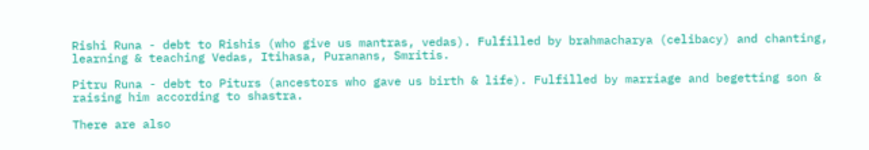Rishi Runa - debt to Rishis (who give us mantras, vedas). Fulfilled by brahmacharya (celibacy) and chanting, learning & teaching Vedas, Itihasa, Puranans, Smritis.

Pitru Runa - debt to Piturs (ancestors who gave us birth & life). Fulfilled by marriage and begetting son & raising him according to shastra.

There are also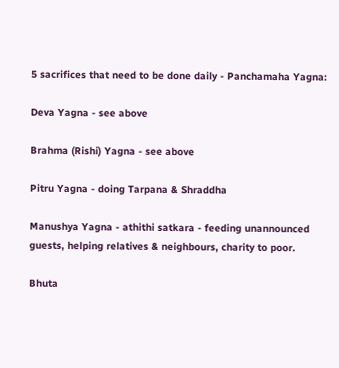5 sacrifices that need to be done daily - Panchamaha Yagna:

Deva Yagna - see above

Brahma (Rishi) Yagna - see above

Pitru Yagna - doing Tarpana & Shraddha

Manushya Yagna - athithi satkara - feeding unannounced guests, helping relatives & neighbours, charity to poor.

Bhuta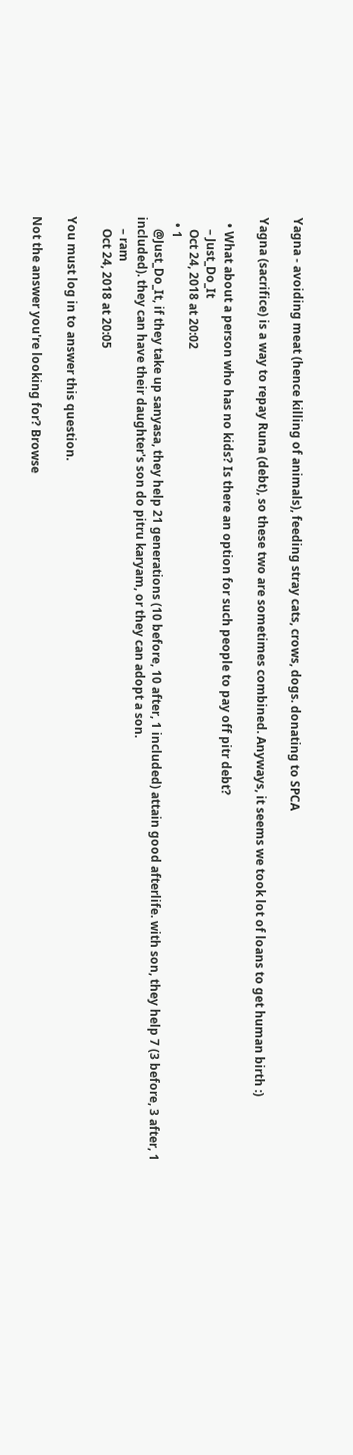Yagna - avoiding meat (hence killing of animals), feeding stray cats, crows, dogs. donating to SPCA

Yagna (sacrifice) is a way to repay Runa (debt), so these two are sometimes combined. Anyways, it seems we took lot of loans to get human birth :)

  • What about a person who has no kids? Is there an option for such people to pay off pitr debt?
    – Just_Do_It
    Oct 24, 2018 at 20:02
  • 1
    @Just_Do_It, if they take up sanyasa, they help 21 generations (10 before, 10 after, 1 included) attain good afterlife. with son, they help 7 (3 before, 3 after, 1 included). they can have their daughter's son do pitru karyam, or they can adopt a son.
    – ram
    Oct 24, 2018 at 20:05

You must log in to answer this question.

Not the answer you're looking for? Browse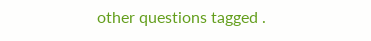other questions tagged .